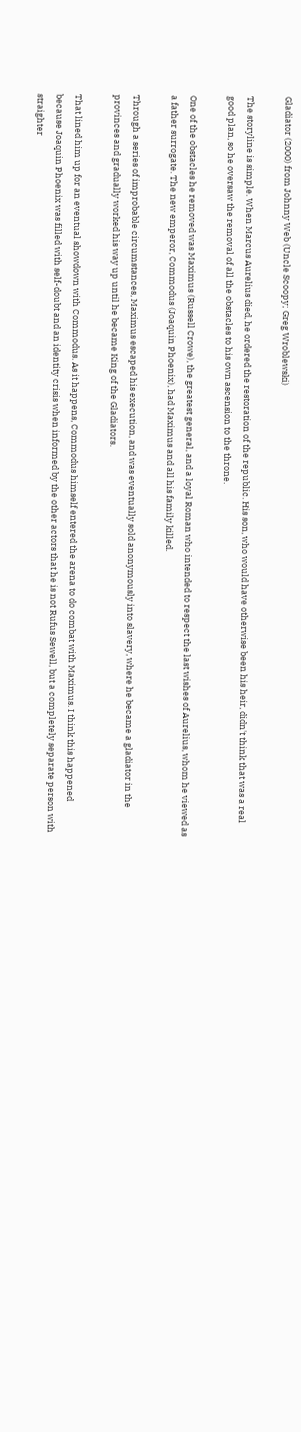Gladiator (2000) from Johnny Web (Uncle Scoopy; Greg Wroblewski)

The storyline is simple. When Marcus Aurelius died, he ordered the restoration of the republic. His son, who would have otherwise been his heir, didn't think that was a real good plan, so he oversaw the removal of all the obstacles to his own ascension to the throne.

One of the obstacles he removed was Maximus (Russell Crowe), the greatest general, and a loyal Roman who intended to respect the last wishes of Aurelius, whom he viewed as a father surrogate. The new emperor, Commodus (Joaquin Phoenix), had Maximus and all his family killed.

Through a series of improbable circumstances, Maximus escaped his execution, and was eventually sold anonymously into slavery, where he became a gladiator in the provinces and gradually worked his way up until he became King of the Gladiators.

That lined him up for an eventual showdown with Commodus. As it happens, Commodus himself entered the arena to do combat with Maximus. I think this happened because Joaquin Phoenix was filled with self-doubt and an identity crisis when informed by the other actors that he is not Rufus Sewell, but a completely separate person with straighter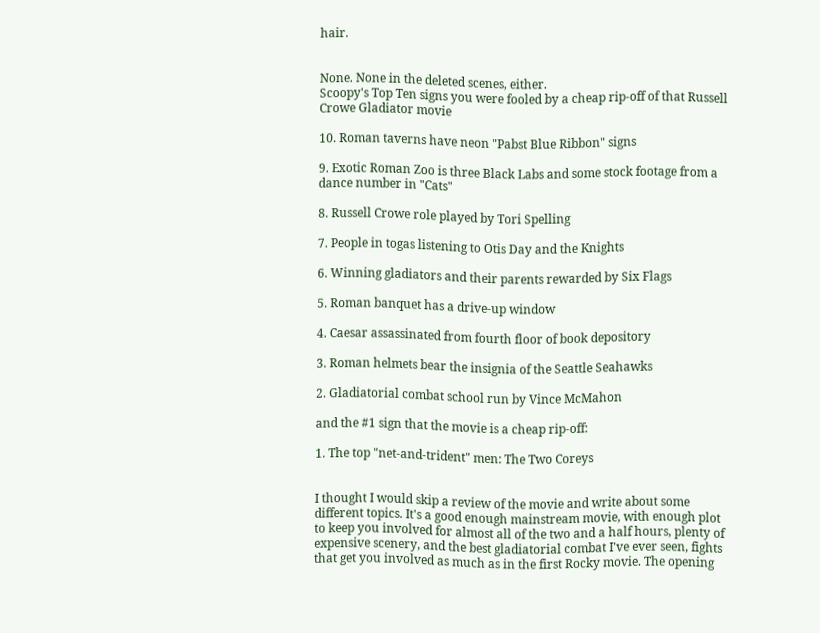hair.


None. None in the deleted scenes, either.
Scoopy's Top Ten signs you were fooled by a cheap rip-off of that Russell Crowe Gladiator movie

10. Roman taverns have neon "Pabst Blue Ribbon" signs

9. Exotic Roman Zoo is three Black Labs and some stock footage from a dance number in "Cats"

8. Russell Crowe role played by Tori Spelling

7. People in togas listening to Otis Day and the Knights

6. Winning gladiators and their parents rewarded by Six Flags

5. Roman banquet has a drive-up window

4. Caesar assassinated from fourth floor of book depository

3. Roman helmets bear the insignia of the Seattle Seahawks

2. Gladiatorial combat school run by Vince McMahon

and the #1 sign that the movie is a cheap rip-off:

1. The top "net-and-trident" men: The Two Coreys


I thought I would skip a review of the movie and write about some different topics. It's a good enough mainstream movie, with enough plot to keep you involved for almost all of the two and a half hours, plenty of expensive scenery, and the best gladiatorial combat I've ever seen, fights that get you involved as much as in the first Rocky movie. The opening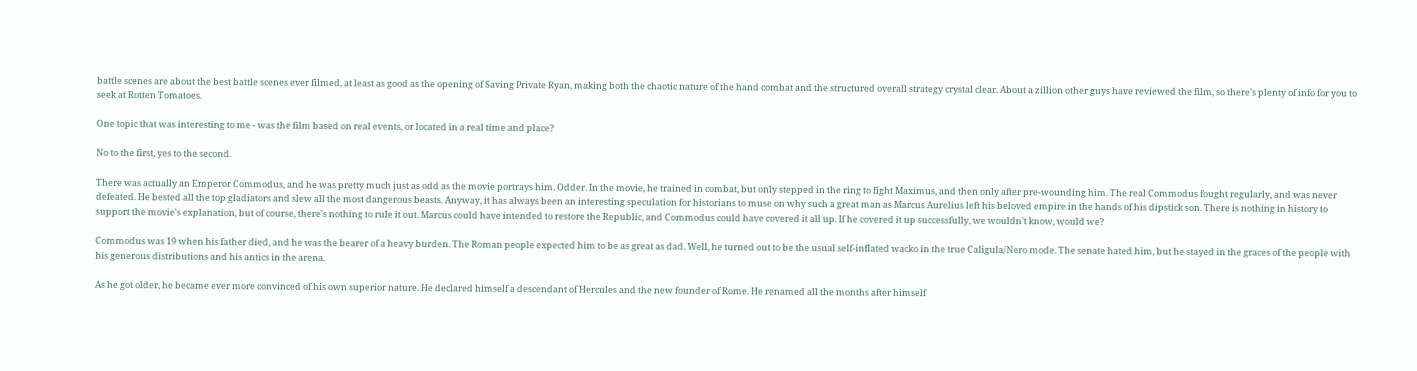battle scenes are about the best battle scenes ever filmed, at least as good as the opening of Saving Private Ryan, making both the chaotic nature of the hand combat and the structured overall strategy crystal clear. About a zillion other guys have reviewed the film, so there's plenty of info for you to seek at Rotten Tomatoes.

One topic that was interesting to me - was the film based on real events, or located in a real time and place?

No to the first, yes to the second.

There was actually an Emperor Commodus, and he was pretty much just as odd as the movie portrays him. Odder. In the movie, he trained in combat, but only stepped in the ring to fight Maximus, and then only after pre-wounding him. The real Commodus fought regularly, and was never defeated. He bested all the top gladiators and slew all the most dangerous beasts. Anyway, it has always been an interesting speculation for historians to muse on why such a great man as Marcus Aurelius left his beloved empire in the hands of his dipstick son. There is nothing in history to support the movie's explanation, but of course, there's nothing to rule it out. Marcus could have intended to restore the Republic, and Commodus could have covered it all up. If he covered it up successfully, we wouldn't know, would we?

Commodus was 19 when his father died, and he was the bearer of a heavy burden. The Roman people expected him to be as great as dad. Well, he turned out to be the usual self-inflated wacko in the true Caligula/Nero mode. The senate hated him, but he stayed in the graces of the people with his generous distributions and his antics in the arena.

As he got older, he became ever more convinced of his own superior nature. He declared himself a descendant of Hercules and the new founder of Rome. He renamed all the months after himself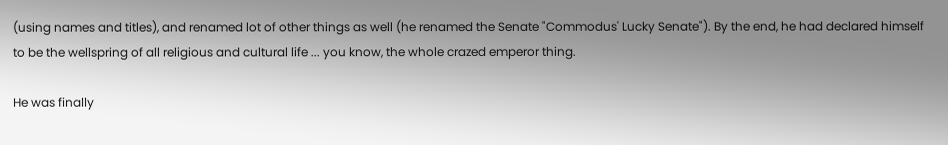(using names and titles), and renamed lot of other things as well (he renamed the Senate "Commodus' Lucky Senate"). By the end, he had declared himself to be the wellspring of all religious and cultural life ... you know, the whole crazed emperor thing.

He was finally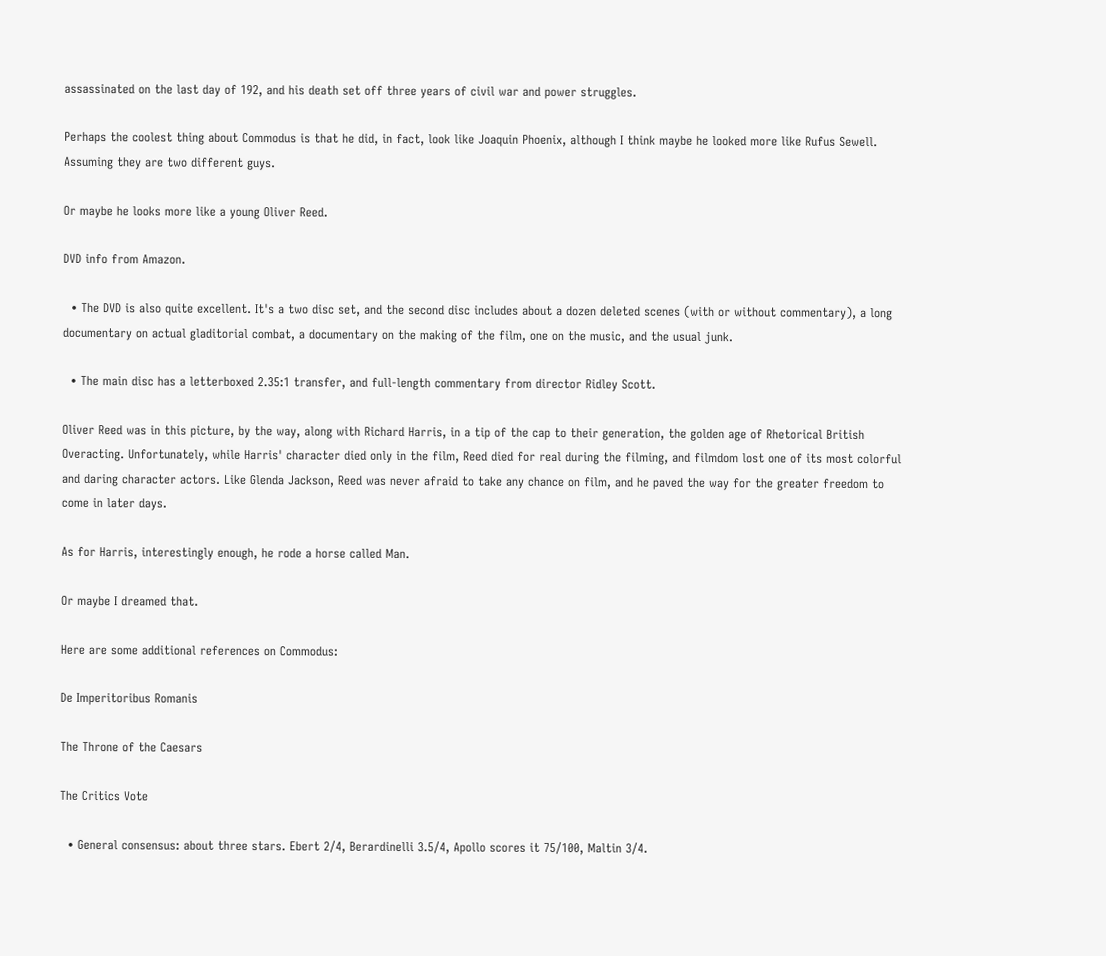assassinated on the last day of 192, and his death set off three years of civil war and power struggles.

Perhaps the coolest thing about Commodus is that he did, in fact, look like Joaquin Phoenix, although I think maybe he looked more like Rufus Sewell. Assuming they are two different guys.

Or maybe he looks more like a young Oliver Reed.

DVD info from Amazon.

  • The DVD is also quite excellent. It's a two disc set, and the second disc includes about a dozen deleted scenes (with or without commentary), a long documentary on actual gladitorial combat, a documentary on the making of the film, one on the music, and the usual junk.

  • The main disc has a letterboxed 2.35:1 transfer, and full-length commentary from director Ridley Scott.

Oliver Reed was in this picture, by the way, along with Richard Harris, in a tip of the cap to their generation, the golden age of Rhetorical British Overacting. Unfortunately, while Harris' character died only in the film, Reed died for real during the filming, and filmdom lost one of its most colorful and daring character actors. Like Glenda Jackson, Reed was never afraid to take any chance on film, and he paved the way for the greater freedom to come in later days.

As for Harris, interestingly enough, he rode a horse called Man.

Or maybe I dreamed that.

Here are some additional references on Commodus:

De Imperitoribus Romanis

The Throne of the Caesars

The Critics Vote

  • General consensus: about three stars. Ebert 2/4, Berardinelli 3.5/4, Apollo scores it 75/100, Maltin 3/4.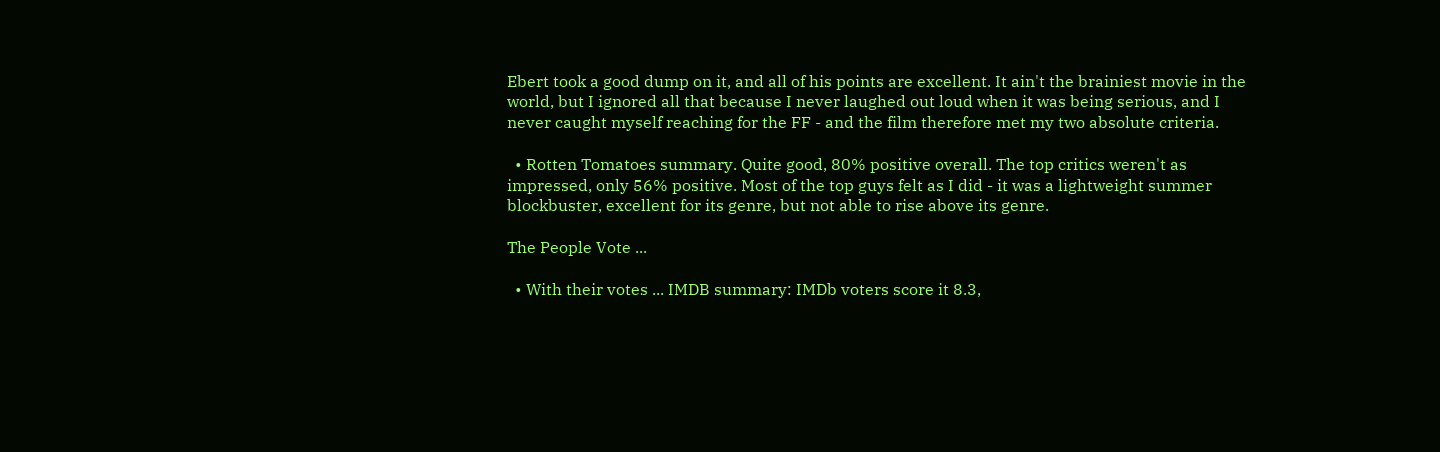Ebert took a good dump on it, and all of his points are excellent. It ain't the brainiest movie in the world, but I ignored all that because I never laughed out loud when it was being serious, and I never caught myself reaching for the FF - and the film therefore met my two absolute criteria.

  • Rotten Tomatoes summary. Quite good, 80% positive overall. The top critics weren't as impressed, only 56% positive. Most of the top guys felt as I did - it was a lightweight summer blockbuster, excellent for its genre, but not able to rise above its genre.

The People Vote ...

  • With their votes ... IMDB summary: IMDb voters score it 8.3,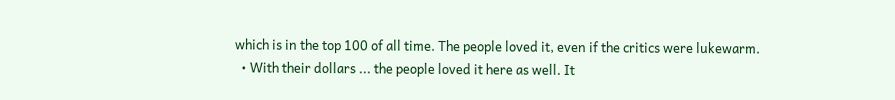which is in the top 100 of all time. The people loved it, even if the critics were lukewarm.
  • With their dollars ... the people loved it here as well. It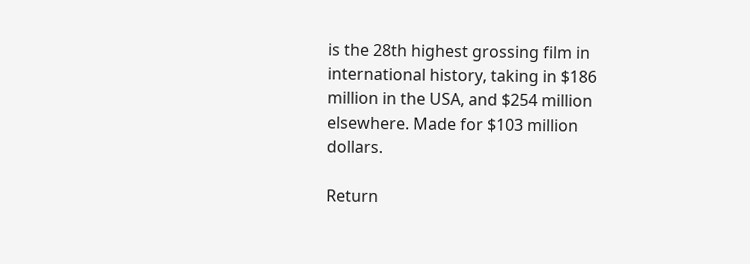is the 28th highest grossing film in international history, taking in $186 million in the USA, and $254 million elsewhere. Made for $103 million dollars.

Return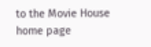to the Movie House home page